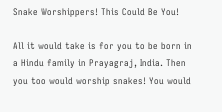Snake Worshippers! This Could Be You!

All it would take is for you to be born in a Hindu family in Prayagraj, India. Then you too would worship snakes! You would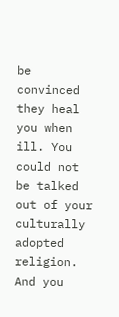be convinced they heal you when ill. You could not be talked out of your culturally adopted religion. And you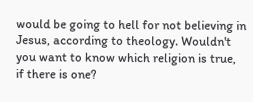would be going to hell for not believing in Jesus, according to theology. Wouldn't you want to know which religion is true, if there is one?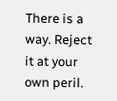There is a way. Reject it at your own peril.